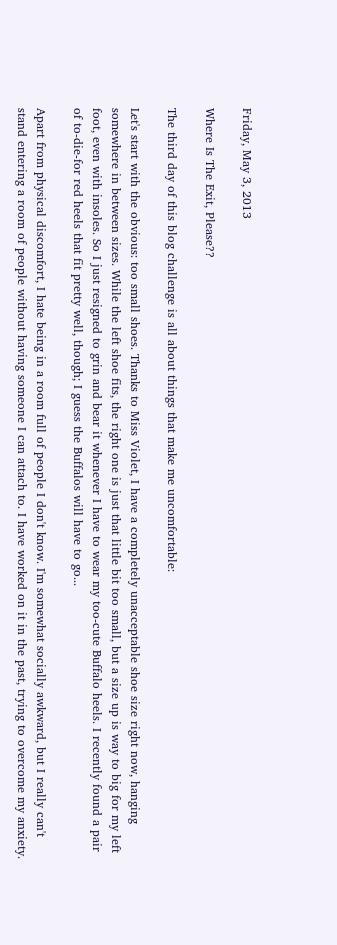Friday, May 3, 2013

Where Is The Exit, Please??

The third day of this blog challenge is all about things that make me uncomfortable:

Let's start with the obvious: too small shoes. Thanks to Miss Violet, I have a completely unacceptable shoe size right now, hanging somewhere in between sizes. While the left shoe fits, the right one is just that little bit too small, but a size up is way to big for my left foot, even with insoles. So I just resigned to grin and bear it whenever I have to wear my too-cute Buffalo heels. I recently found a pair of to-die-for red heels that fit pretty well, though; I guess the Buffalos will have to go...

Apart from physical discomfort, I hate being in a room full of people I don't know. I'm somewhat socially awkward, but I really can't stand entering a room of people without having someone I can attach to. I have worked on it in the past, trying to overcome my anxiety.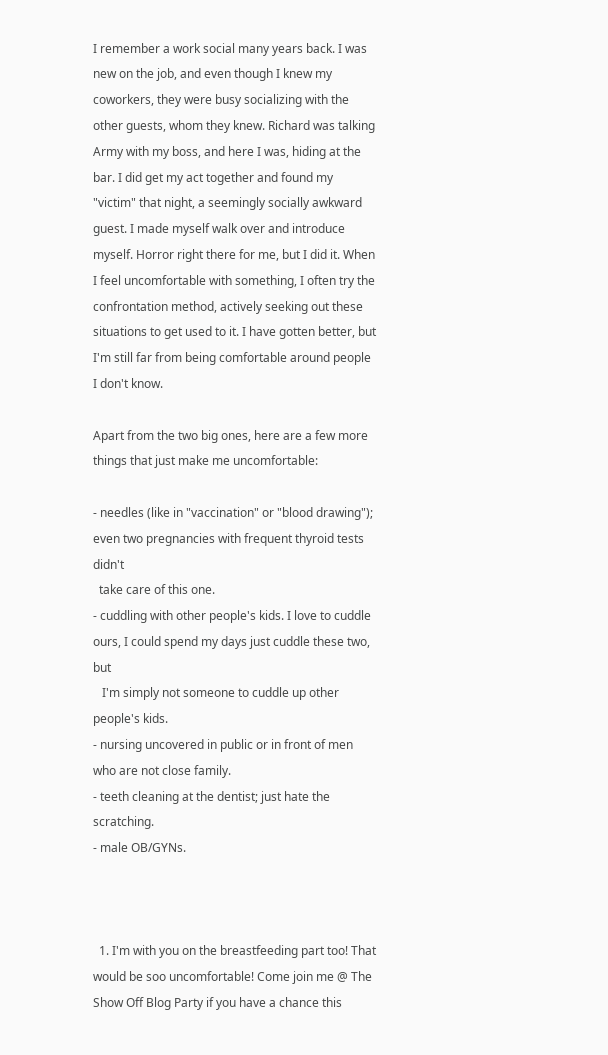I remember a work social many years back. I was new on the job, and even though I knew my coworkers, they were busy socializing with the other guests, whom they knew. Richard was talking Army with my boss, and here I was, hiding at the bar. I did get my act together and found my "victim" that night, a seemingly socially awkward guest. I made myself walk over and introduce myself. Horror right there for me, but I did it. When I feel uncomfortable with something, I often try the confrontation method, actively seeking out these situations to get used to it. I have gotten better, but I'm still far from being comfortable around people I don't know.

Apart from the two big ones, here are a few more things that just make me uncomfortable:

- needles (like in "vaccination" or "blood drawing"); even two pregnancies with frequent thyroid tests didn't
  take care of this one.
- cuddling with other people's kids. I love to cuddle ours, I could spend my days just cuddle these two, but
   I'm simply not someone to cuddle up other people's kids.
- nursing uncovered in public or in front of men who are not close family.
- teeth cleaning at the dentist; just hate the scratching.
- male OB/GYNs.



  1. I'm with you on the breastfeeding part too! That would be soo uncomfortable! Come join me @ The Show Off Blog Party if you have a chance this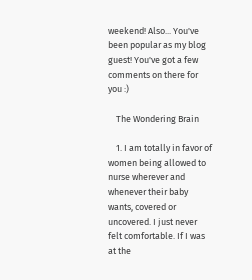weekend! Also... You've been popular as my blog guest! You've got a few comments on there for you :)

    The Wondering Brain

    1. I am totally in favor of women being allowed to nurse wherever and whenever their baby wants, covered or uncovered. I just never felt comfortable. If I was at the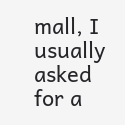mall, I usually asked for a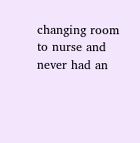changing room to nurse and never had an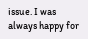issue. I was always happy for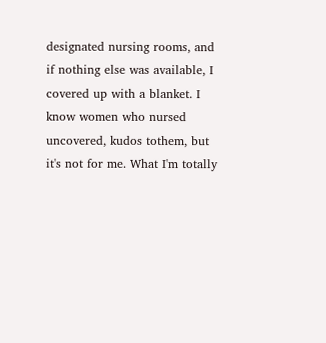designated nursing rooms, and if nothing else was available, I covered up with a blanket. I know women who nursed uncovered, kudos tothem, but it's not for me. What I'm totally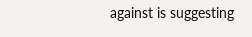against is suggesting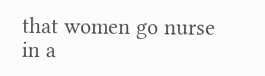that women go nurse in a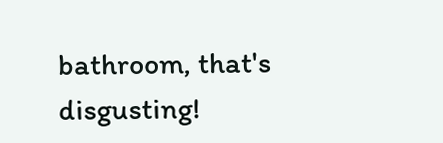bathroom, that's disgusting!